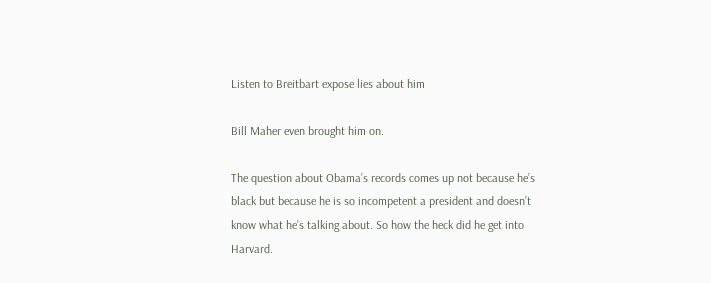Listen to Breitbart expose lies about him

Bill Maher even brought him on.

The question about Obama’s records comes up not because he’s black but because he is so incompetent a president and doesn’t know what he’s talking about. So how the heck did he get into Harvard.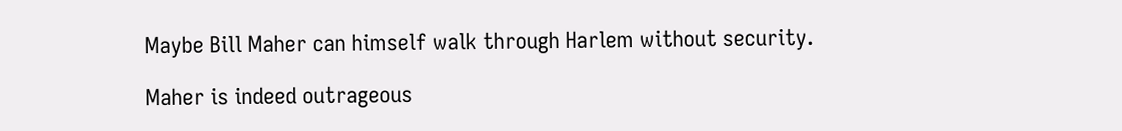Maybe Bill Maher can himself walk through Harlem without security.

Maher is indeed outrageous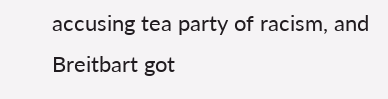accusing tea party of racism, and Breitbart got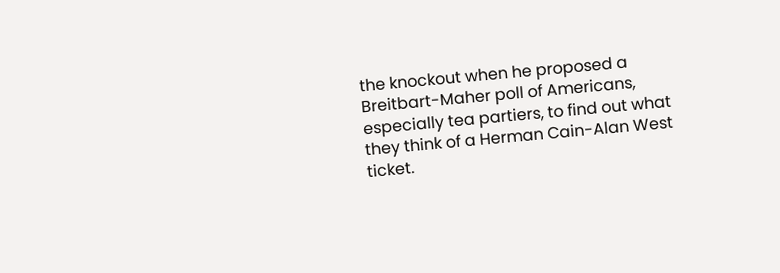the knockout when he proposed a Breitbart-Maher poll of Americans, especially tea partiers, to find out what they think of a Herman Cain-Alan West ticket.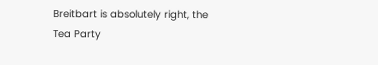Breitbart is absolutely right, the Tea Party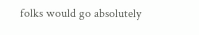folks would go absolutely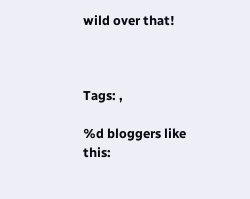wild over that!



Tags: ,

%d bloggers like this: